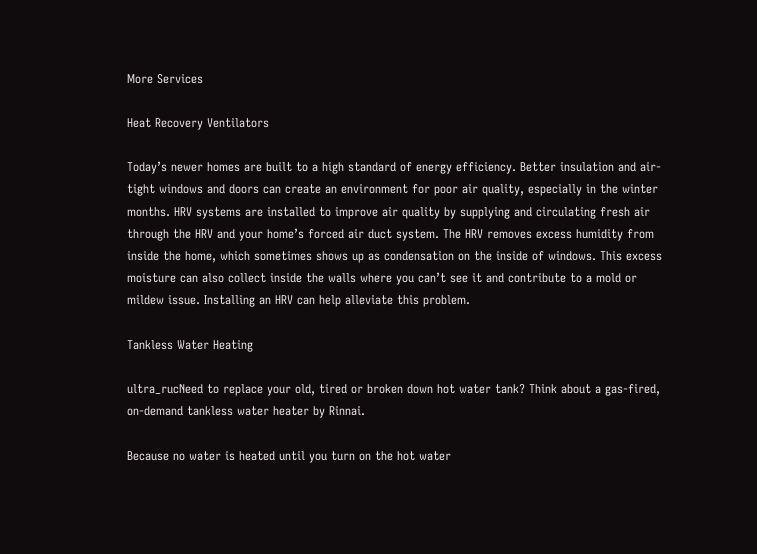More Services

Heat Recovery Ventilators

Today’s newer homes are built to a high standard of energy efficiency. Better insulation and air-tight windows and doors can create an environment for poor air quality, especially in the winter months. HRV systems are installed to improve air quality by supplying and circulating fresh air through the HRV and your home’s forced air duct system. The HRV removes excess humidity from inside the home, which sometimes shows up as condensation on the inside of windows. This excess moisture can also collect inside the walls where you can’t see it and contribute to a mold or mildew issue. Installing an HRV can help alleviate this problem.

Tankless Water Heating

ultra_rucNeed to replace your old, tired or broken down hot water tank? Think about a gas-fired, on-demand tankless water heater by Rinnai.

Because no water is heated until you turn on the hot water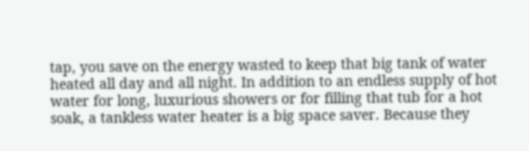tap, you save on the energy wasted to keep that big tank of water heated all day and all night. In addition to an endless supply of hot water for long, luxurious showers or for filling that tub for a hot soak, a tankless water heater is a big space saver. Because they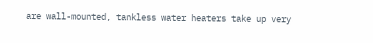are wall-mounted, tankless water heaters take up very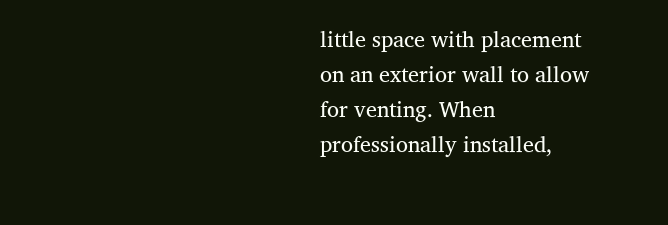little space with placement on an exterior wall to allow for venting. When professionally installed,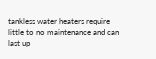tankless water heaters require little to no maintenance and can last up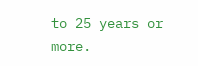to 25 years or more.